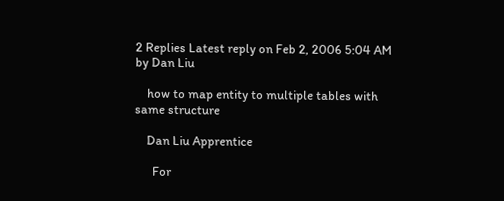2 Replies Latest reply on Feb 2, 2006 5:04 AM by Dan Liu

    how to map entity to multiple tables with same structure

    Dan Liu Apprentice

      For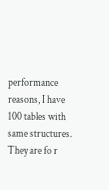performance reasons, I have 100 tables with same structures. They are fo r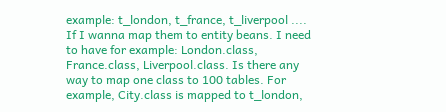example: t_london, t_france, t_liverpool .... If I wanna map them to entity beans. I need to have for example: London.class, France.class, Liverpool.class. Is there any way to map one class to 100 tables. For example, City.class is mapped to t_london,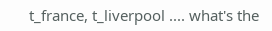t_france, t_liverpool .... what's the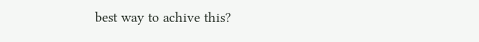best way to achive this?